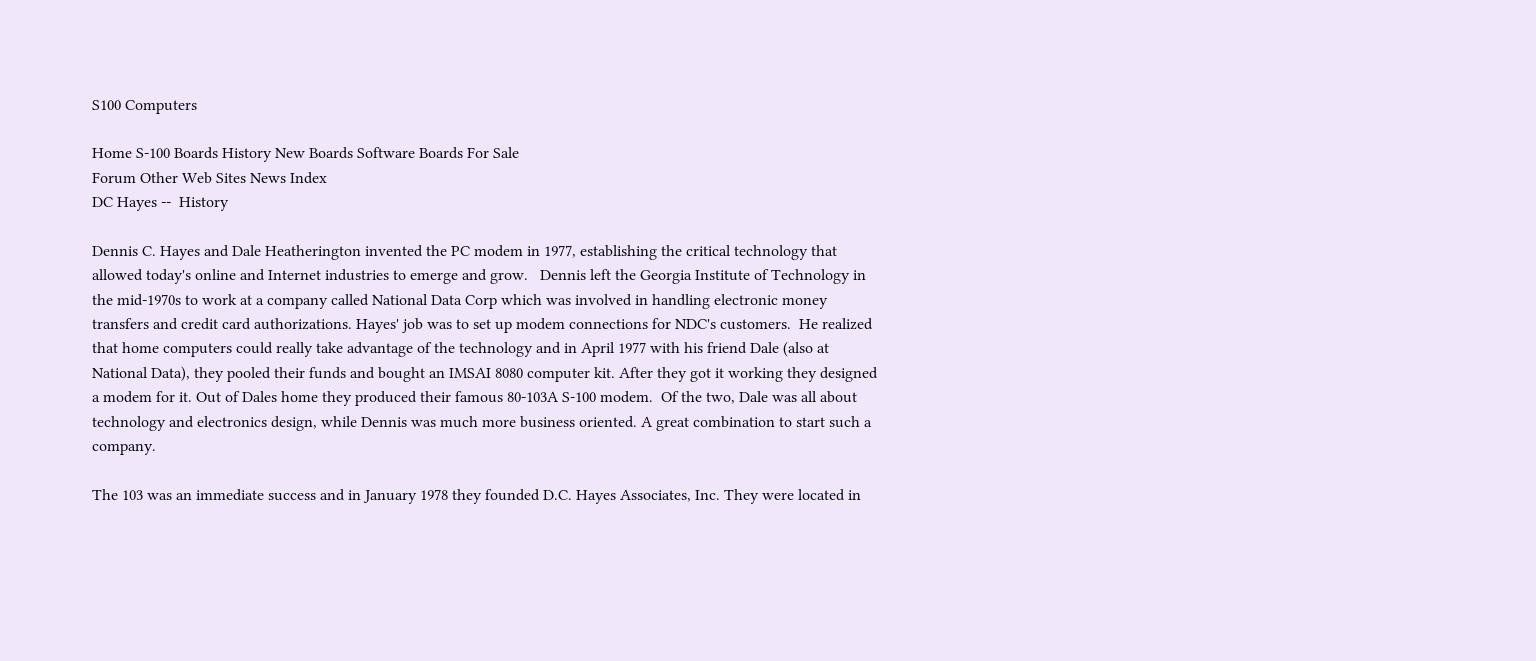S100 Computers

Home S-100 Boards History New Boards Software Boards For Sale
Forum Other Web Sites News Index
DC Hayes --  History

Dennis C. Hayes and Dale Heatherington invented the PC modem in 1977, establishing the critical technology that allowed today's online and Internet industries to emerge and grow.   Dennis left the Georgia Institute of Technology in the mid-1970s to work at a company called National Data Corp which was involved in handling electronic money transfers and credit card authorizations. Hayes' job was to set up modem connections for NDC's customers.  He realized that home computers could really take advantage of the technology and in April 1977 with his friend Dale (also at National Data), they pooled their funds and bought an IMSAI 8080 computer kit. After they got it working they designed a modem for it. Out of Dales home they produced their famous 80-103A S-100 modem.  Of the two, Dale was all about technology and electronics design, while Dennis was much more business oriented. A great combination to start such a company.

The 103 was an immediate success and in January 1978 they founded D.C. Hayes Associates, Inc. They were located in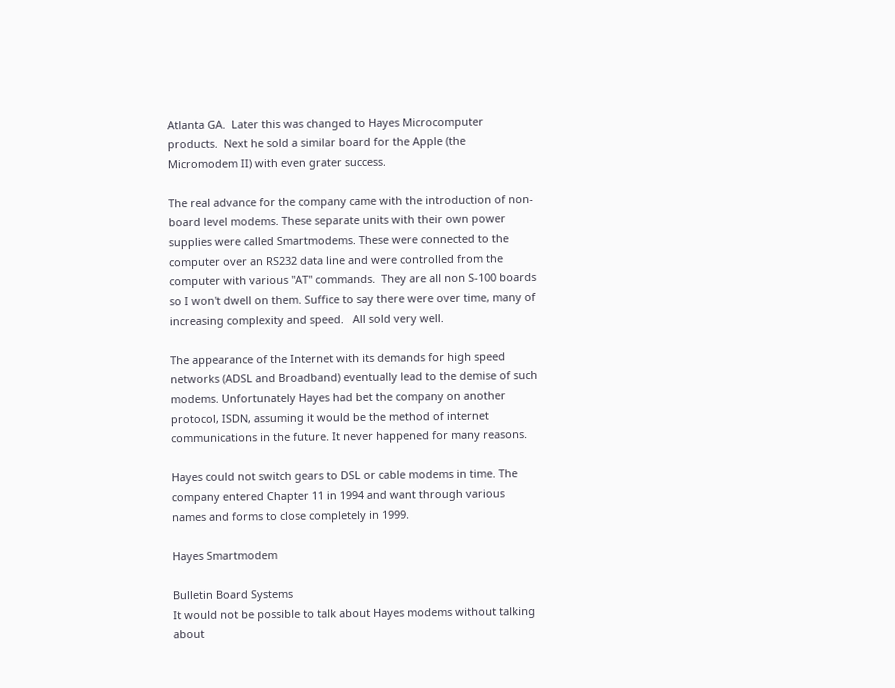Atlanta GA.  Later this was changed to Hayes Microcomputer products.  Next he sold a similar board for the Apple (the Micromodem II) with even grater success.

The real advance for the company came with the introduction of non-board level modems. These separate units with their own power supplies were called Smartmodems. These were connected to the computer over an RS232 data line and were controlled from the computer with various "AT" commands.  They are all non S-100 boards so I won't dwell on them. Suffice to say there were over time, many of increasing complexity and speed.   All sold very well.

The appearance of the Internet with its demands for high speed networks (ADSL and Broadband) eventually lead to the demise of such modems. Unfortunately Hayes had bet the company on another protocol, ISDN, assuming it would be the method of internet communications in the future. It never happened for many reasons.

Hayes could not switch gears to DSL or cable modems in time. The company entered Chapter 11 in 1994 and want through various names and forms to close completely in 1999.

Hayes Smartmodem

Bulletin Board Systems
It would not be possible to talk about Hayes modems without talking about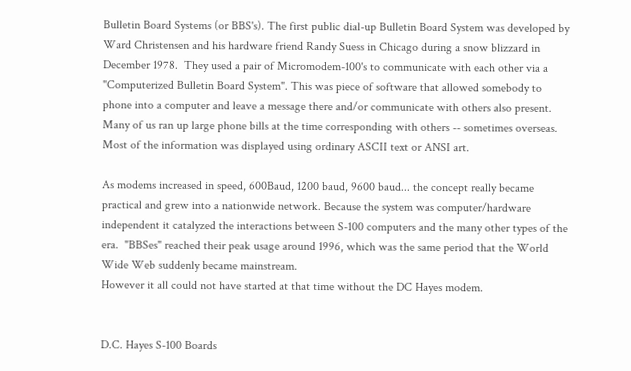Bulletin Board Systems (or BBS's). The first public dial-up Bulletin Board System was developed by Ward Christensen and his hardware friend Randy Suess in Chicago during a snow blizzard in December 1978.  They used a pair of Micromodem-100's to communicate with each other via a "Computerized Bulletin Board System". This was piece of software that allowed somebody to phone into a computer and leave a message there and/or communicate with others also present.  Many of us ran up large phone bills at the time corresponding with others -- sometimes overseas.  Most of the information was displayed using ordinary ASCII text or ANSI art.

As modems increased in speed, 600Baud, 1200 baud, 9600 baud... the concept really became practical and grew into a nationwide network. Because the system was computer/hardware independent it catalyzed the interactions between S-100 computers and the many other types of the era.  "BBSes" reached their peak usage around 1996, which was the same period that the World Wide Web suddenly became mainstream.
However it all could not have started at that time without the DC Hayes modem.


D.C. Hayes S-100 Boards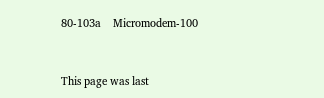80-103a    Micromodem-100


This page was last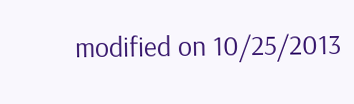modified on 10/25/2013